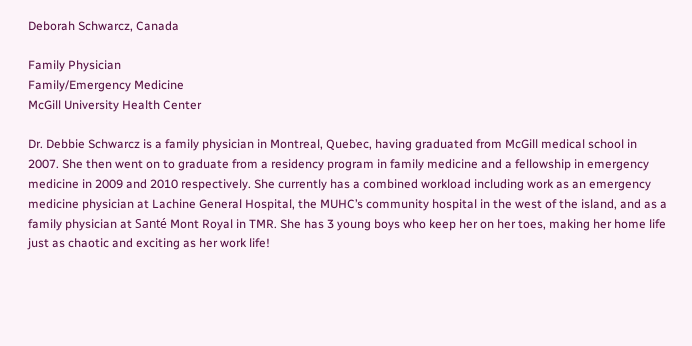Deborah Schwarcz, Canada

Family Physician
Family/Emergency Medicine
McGill University Health Center

Dr. Debbie Schwarcz is a family physician in Montreal, Quebec, having graduated from McGill medical school in 2007. She then went on to graduate from a residency program in family medicine and a fellowship in emergency medicine in 2009 and 2010 respectively. She currently has a combined workload including work as an emergency medicine physician at Lachine General Hospital, the MUHC’s community hospital in the west of the island, and as a family physician at Santé Mont Royal in TMR. She has 3 young boys who keep her on her toes, making her home life just as chaotic and exciting as her work life!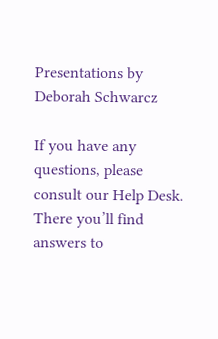Presentations by Deborah Schwarcz

If you have any questions, please consult our Help Desk.
There you’ll find answers to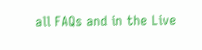all FAQs and in the Live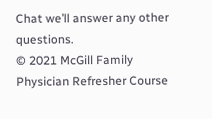Chat we’ll answer any other questions.
© 2021 McGill Family Physician Refresher Course